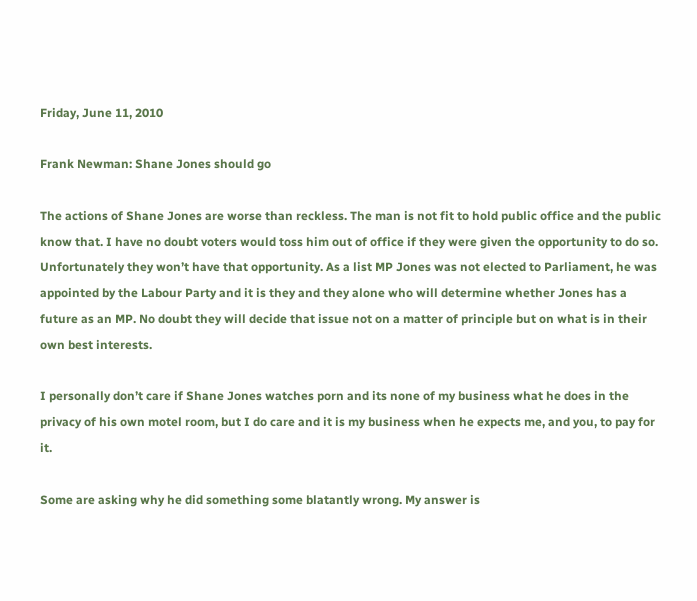Friday, June 11, 2010

Frank Newman: Shane Jones should go

The actions of Shane Jones are worse than reckless. The man is not fit to hold public office and the public know that. I have no doubt voters would toss him out of office if they were given the opportunity to do so. Unfortunately they won’t have that opportunity. As a list MP Jones was not elected to Parliament, he was appointed by the Labour Party and it is they and they alone who will determine whether Jones has a future as an MP. No doubt they will decide that issue not on a matter of principle but on what is in their own best interests.

I personally don’t care if Shane Jones watches porn and its none of my business what he does in the privacy of his own motel room, but I do care and it is my business when he expects me, and you, to pay for it.

Some are asking why he did something some blatantly wrong. My answer is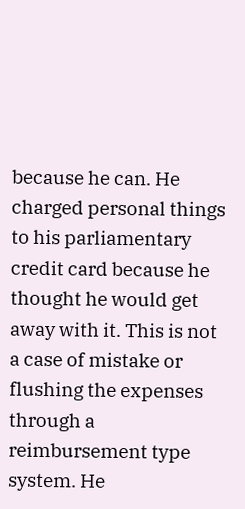because he can. He charged personal things to his parliamentary credit card because he thought he would get away with it. This is not a case of mistake or flushing the expenses through a reimbursement type system. He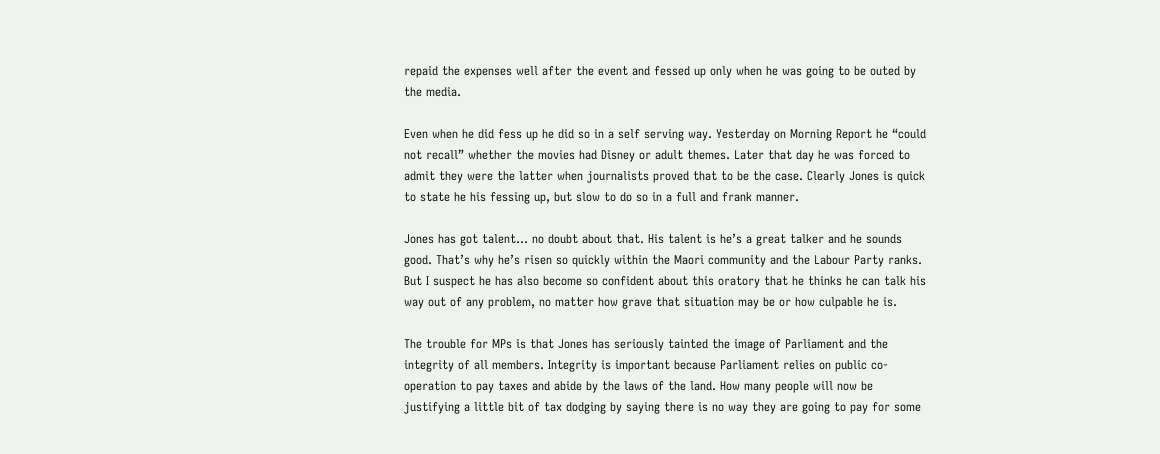repaid the expenses well after the event and fessed up only when he was going to be outed by the media.

Even when he did fess up he did so in a self serving way. Yesterday on Morning Report he “could not recall” whether the movies had Disney or adult themes. Later that day he was forced to admit they were the latter when journalists proved that to be the case. Clearly Jones is quick to state he his fessing up, but slow to do so in a full and frank manner.

Jones has got talent… no doubt about that. His talent is he’s a great talker and he sounds good. That’s why he’s risen so quickly within the Maori community and the Labour Party ranks. But I suspect he has also become so confident about this oratory that he thinks he can talk his way out of any problem, no matter how grave that situation may be or how culpable he is.

The trouble for MPs is that Jones has seriously tainted the image of Parliament and the integrity of all members. Integrity is important because Parliament relies on public co-operation to pay taxes and abide by the laws of the land. How many people will now be justifying a little bit of tax dodging by saying there is no way they are going to pay for some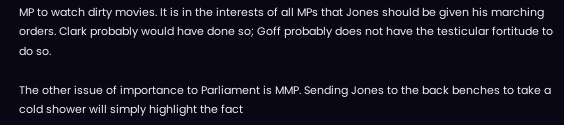MP to watch dirty movies. It is in the interests of all MPs that Jones should be given his marching orders. Clark probably would have done so; Goff probably does not have the testicular fortitude to do so.

The other issue of importance to Parliament is MMP. Sending Jones to the back benches to take a cold shower will simply highlight the fact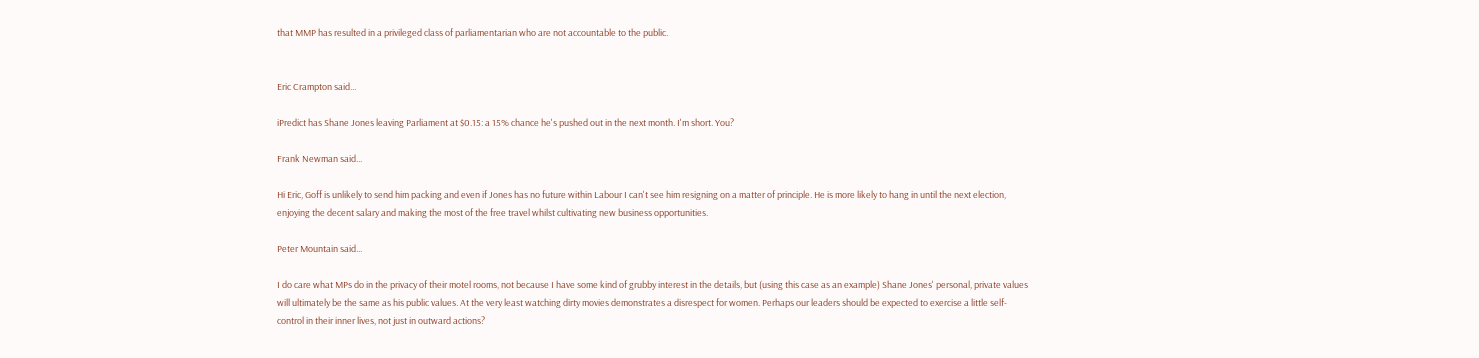that MMP has resulted in a privileged class of parliamentarian who are not accountable to the public.


Eric Crampton said...

iPredict has Shane Jones leaving Parliament at $0.15: a 15% chance he's pushed out in the next month. I'm short. You?

Frank Newman said...

Hi Eric, Goff is unlikely to send him packing and even if Jones has no future within Labour I can't see him resigning on a matter of principle. He is more likely to hang in until the next election, enjoying the decent salary and making the most of the free travel whilst cultivating new business opportunities.

Peter Mountain said...

I do care what MPs do in the privacy of their motel rooms, not because I have some kind of grubby interest in the details, but (using this case as an example) Shane Jones' personal, private values will ultimately be the same as his public values. At the very least watching dirty movies demonstrates a disrespect for women. Perhaps our leaders should be expected to exercise a little self-control in their inner lives, not just in outward actions?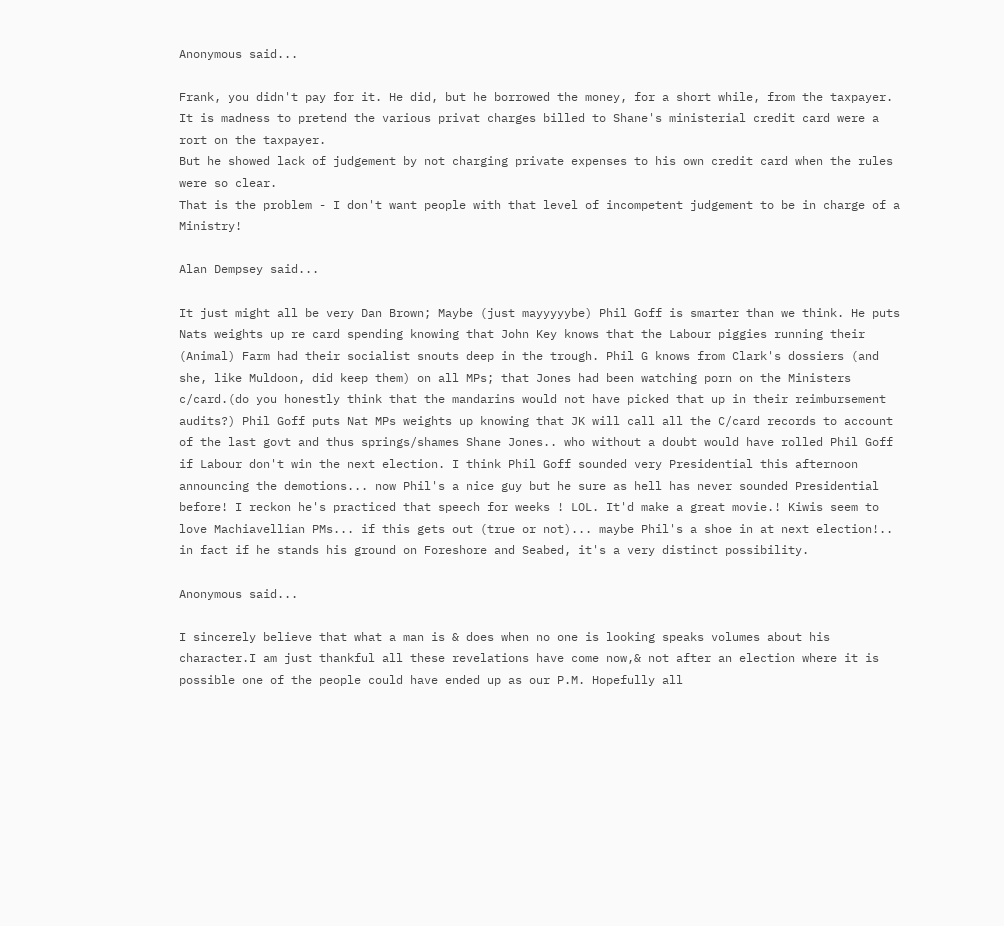Anonymous said...

Frank, you didn't pay for it. He did, but he borrowed the money, for a short while, from the taxpayer. It is madness to pretend the various privat charges billed to Shane's ministerial credit card were a rort on the taxpayer.
But he showed lack of judgement by not charging private expenses to his own credit card when the rules were so clear.
That is the problem - I don't want people with that level of incompetent judgement to be in charge of a Ministry!

Alan Dempsey said...

It just might all be very Dan Brown; Maybe (just mayyyyybe) Phil Goff is smarter than we think. He puts Nats weights up re card spending knowing that John Key knows that the Labour piggies running their (Animal) Farm had their socialist snouts deep in the trough. Phil G knows from Clark's dossiers (and she, like Muldoon, did keep them) on all MPs; that Jones had been watching porn on the Ministers c/card.(do you honestly think that the mandarins would not have picked that up in their reimbursement audits?) Phil Goff puts Nat MPs weights up knowing that JK will call all the C/card records to account of the last govt and thus springs/shames Shane Jones.. who without a doubt would have rolled Phil Goff if Labour don't win the next election. I think Phil Goff sounded very Presidential this afternoon announcing the demotions... now Phil's a nice guy but he sure as hell has never sounded Presidential before! I reckon he's practiced that speech for weeks ! LOL. It'd make a great movie.! Kiwis seem to love Machiavellian PMs... if this gets out (true or not)... maybe Phil's a shoe in at next election!.. in fact if he stands his ground on Foreshore and Seabed, it's a very distinct possibility.

Anonymous said...

I sincerely believe that what a man is & does when no one is looking speaks volumes about his character.I am just thankful all these revelations have come now,& not after an election where it is possible one of the people could have ended up as our P.M. Hopefully all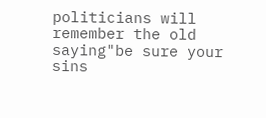politicians will remember the old saying"be sure your sins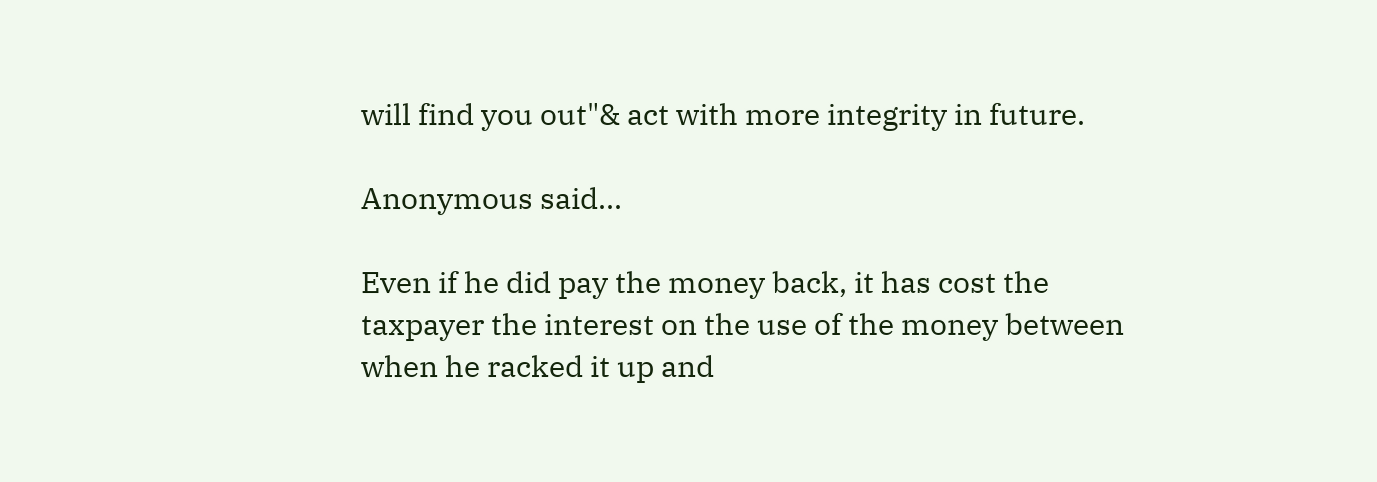will find you out"& act with more integrity in future.

Anonymous said...

Even if he did pay the money back, it has cost the taxpayer the interest on the use of the money between when he racked it up and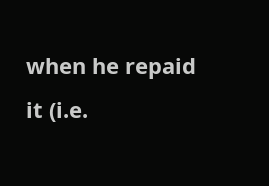when he repaid it (i.e.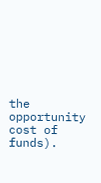the opportunity cost of funds).